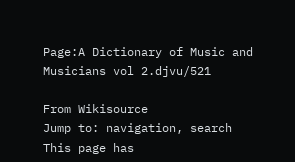Page:A Dictionary of Music and Musicians vol 2.djvu/521

From Wikisource
Jump to: navigation, search
This page has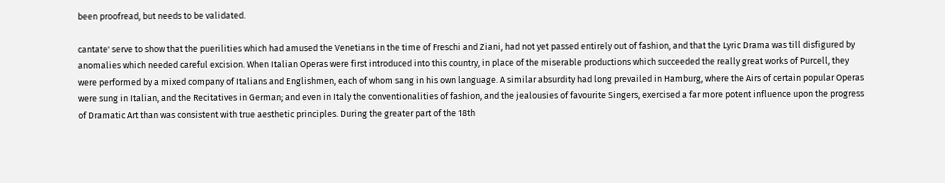been proofread, but needs to be validated.

cantate' serve to show that the puerilities which had amused the Venetians in the time of Freschi and Ziani, had not yet passed entirely out of fashion, and that the Lyric Drama was till disfigured by anomalies which needed careful excision. When Italian Operas were first introduced into this country, in place of the miserable productions which succeeded the really great works of Purcell, they were performed by a mixed company of Italians and Englishmen, each of whom sang in his own language. A similar absurdity had long prevailed in Hamburg, where the Airs of certain popular Operas were sung in Italian, and the Recitatives in German; and even in Italy the conventionalities of fashion, and the jealousies of favourite Singers, exercised a far more potent influence upon the progress of Dramatic Art than was consistent with true aesthetic principles. During the greater part of the 18th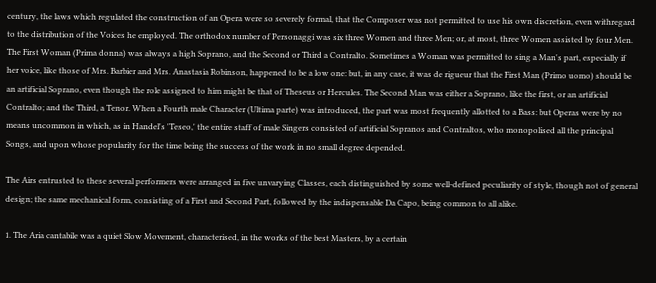century, the laws which regulated the construction of an Opera were so severely formal, that the Composer was not permitted to use his own discretion, even withregard to the distribution of the Voices he employed. The orthodox number of Personaggi was six three Women and three Men; or, at most, three Women assisted by four Men. The First Woman (Prima donna) was always a high Soprano, and the Second or Third a Contralto. Sometimes a Woman was permitted to sing a Man's part, especially if her voice, like those of Mrs. Barbier and Mrs. Anastasia Robinson, happened to be a low one: but, in any case, it was de rigueur that the First Man (Primo uomo) should be an artificial Soprano, even though the role assigned to him might be that of Theseus or Hercules. The Second Man was either a Soprano, like the first, or an artificial Contralto; and the Third, a Tenor. When a Fourth male Character (Ultima parte) was introduced, the part was most frequently allotted to a Bass: but Operas were by no means uncommon in which, as in Handel's 'Teseo,' the entire staff of male Singers consisted of artificial Sopranos and Contraltos, who monopolised all the principal Songs, and upon whose popularity for the time being the success of the work in no small degree depended.

The Airs entrusted to these several performers were arranged in five unvarying Classes, each distinguished by some well-defined peculiarity of style, though not of general design; the same mechanical form, consisting of a First and Second Part, followed by the indispensable Da Capo, being common to all alike.

1. The Aria cantabile was a quiet Slow Movement, characterised, in the works of the best Masters, by a certain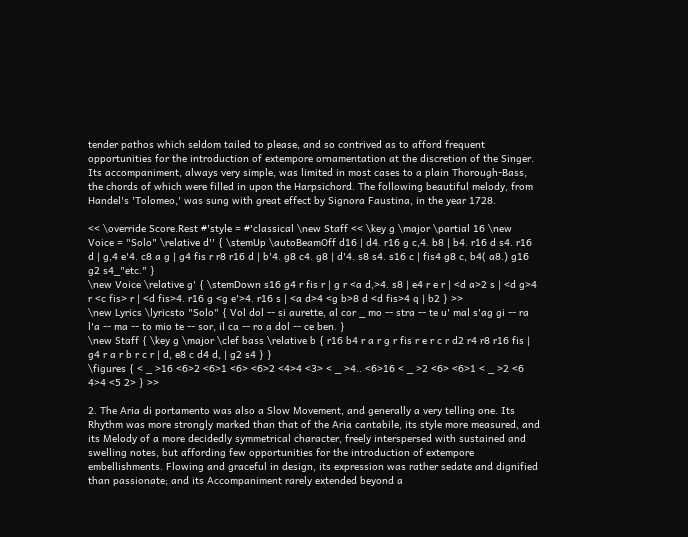tender pathos which seldom tailed to please, and so contrived as to afford frequent opportunities for the introduction of extempore ornamentation at the discretion of the Singer. Its accompaniment, always very simple, was limited in most cases to a plain Thorough-Bass, the chords of which were filled in upon the Harpsichord. The following beautiful melody, from Handel's 'Tolomeo,' was sung with great effect by Signora Faustina, in the year 1728.

<< \override Score.Rest #'style = #'classical \new Staff << \key g \major \partial 16 \new Voice = "Solo" \relative d'' { \stemUp \autoBeamOff d16 | d4. r16 g c,4. b8 | b4. r16 d s4. r16 d | g,4 e'4. c8 a g | g4 fis r r8 r16 d | b'4. g8 c4. g8 | d'4. s8 s4. s16 c | fis4 g8 c, b4( a8.) g16 g2 s4_"etc." }
\new Voice \relative g' { \stemDown s16 g4 r fis r | g r <a d,>4. s8 | e4 r e r | <d a>2 s | <d g>4 r <c fis> r | <d fis>4. r16 g <g e'>4. r16 s | <a d>4 <g b>8 d <d fis>4 q | b2 } >>
\new Lyrics \lyricsto "Solo" { Vol dol -- si aurette, al cor _ mo -- stra -- te u' mal s'ag gi -- ra l'a -- ma -- to mio te -- sor, il ca -- ro a dol -- ce ben. }
\new Staff { \key g \major \clef bass \relative b { r16 b4 r a r g r fis r e r c r d2 r4 r8 r16 fis | g4 r a r b r c r | d, e8 c d4 d, | g2 s4 } }
\figures { < _ >16 <6>2 <6>1 <6> <6>2 <4>4 <3> < _ >4.. <6>16 < _ >2 <6> <6>1 < _ >2 <6 4>4 <5 2> } >>

2. The Aria di portamento was also a Slow Movement, and generally a very telling one. Its Rhythm was more strongly marked than that of the Aria cantabile, its style more measured, and its Melody of a more decidedly symmetrical character, freely interspersed with sustained and swelling notes, but affording few opportunities for the introduction of extempore embellishments. Flowing and graceful in design, its expression was rather sedate and dignified than passionate; and its Accompaniment rarely extended beyond a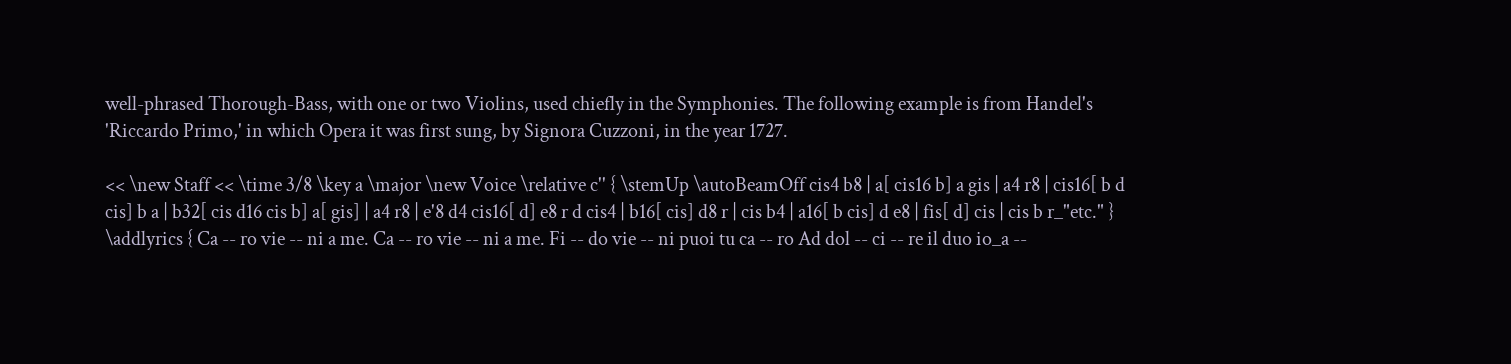well-phrased Thorough-Bass, with one or two Violins, used chiefly in the Symphonies. The following example is from Handel's 'Riccardo Primo,' in which Opera it was first sung, by Signora Cuzzoni, in the year 1727.

<< \new Staff << \time 3/8 \key a \major \new Voice \relative c'' { \stemUp \autoBeamOff cis4 b8 | a[ cis16 b] a gis | a4 r8 | cis16[ b d cis] b a | b32[ cis d16 cis b] a[ gis] | a4 r8 | e'8 d4 cis16[ d] e8 r d cis4 | b16[ cis] d8 r | cis b4 | a16[ b cis] d e8 | fis[ d] cis | cis b r_"etc." }
\addlyrics { Ca -- ro vie -- ni a me. Ca -- ro vie -- ni a me. Fi -- do vie -- ni puoi tu ca -- ro Ad dol -- ci -- re il duo io_a --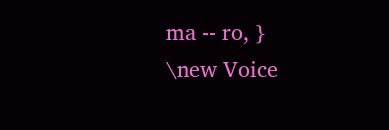ma -- ro, }
\new Voice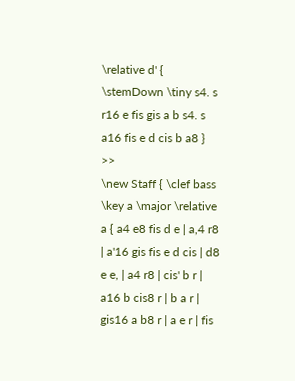\relative d' { \stemDown \tiny s4. s r16 e fis gis a b s4. s a16 fis e d cis b a8 } >>
\new Staff { \clef bass \key a \major \relative a { a4 e8 fis d e | a,4 r8 | a'16 gis fis e d cis | d8 e e, | a4 r8 | cis' b r | a16 b cis8 r | b a r | gis16 a b8 r | a e r | fis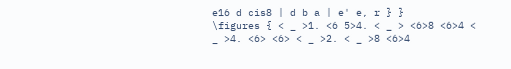e16 d cis8 | d b a | e' e, r } }
\figures { < _ >1. <6 5>4. < _ > <6>8 <6>4 < _ >4. <6> <6> < _ >2. < _ >8 <6>4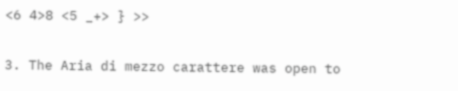<6 4>8 <5 _+> } >>

3. The Aria di mezzo carattere was open to